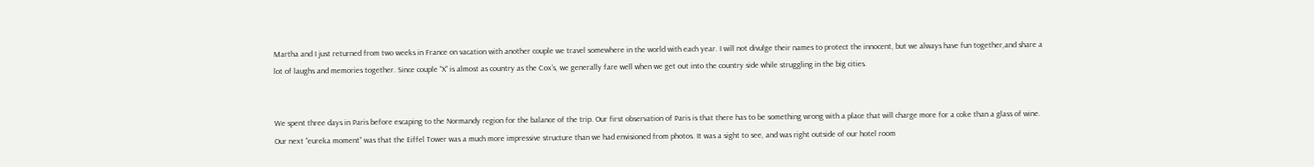Martha and I just returned from two weeks in France on vacation with another couple we travel somewhere in the world with each year. I will not divulge their names to protect the innocent, but we always have fun together,and share a lot of laughs and memories together. Since couple “X” is almost as country as the Cox’s, we generally fare well when we get out into the country side while struggling in the big cities.


We spent three days in Paris before escaping to the Normandy region for the balance of the trip. Our first observation of Paris is that there has to be something wrong with a place that will charge more for a coke than a glass of wine. Our next “eureka moment” was that the Eiffel Tower was a much more impressive structure than we had envisioned from photos. It was a sight to see, and was right outside of our hotel room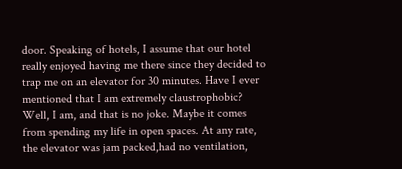door. Speaking of hotels, I assume that our hotel really enjoyed having me there since they decided to trap me on an elevator for 30 minutes. Have I ever mentioned that I am extremely claustrophobic? Well, I am, and that is no joke. Maybe it comes from spending my life in open spaces. At any rate, the elevator was jam packed,had no ventilation,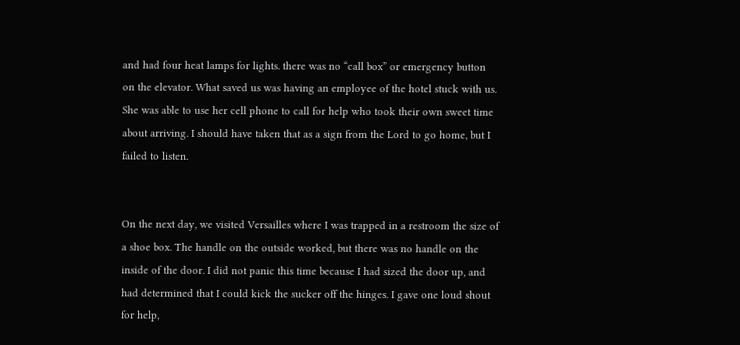and had four heat lamps for lights. there was no “call box” or emergency button on the elevator. What saved us was having an employee of the hotel stuck with us. She was able to use her cell phone to call for help who took their own sweet time about arriving. I should have taken that as a sign from the Lord to go home, but I failed to listen.


On the next day, we visited Versailles where I was trapped in a restroom the size of a shoe box. The handle on the outside worked, but there was no handle on the inside of the door. I did not panic this time because I had sized the door up, and had determined that I could kick the sucker off the hinges. I gave one loud shout for help,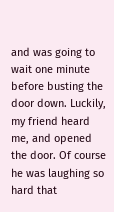and was going to wait one minute before busting the door down. Luckily, my friend heard me, and opened the door. Of course he was laughing so hard that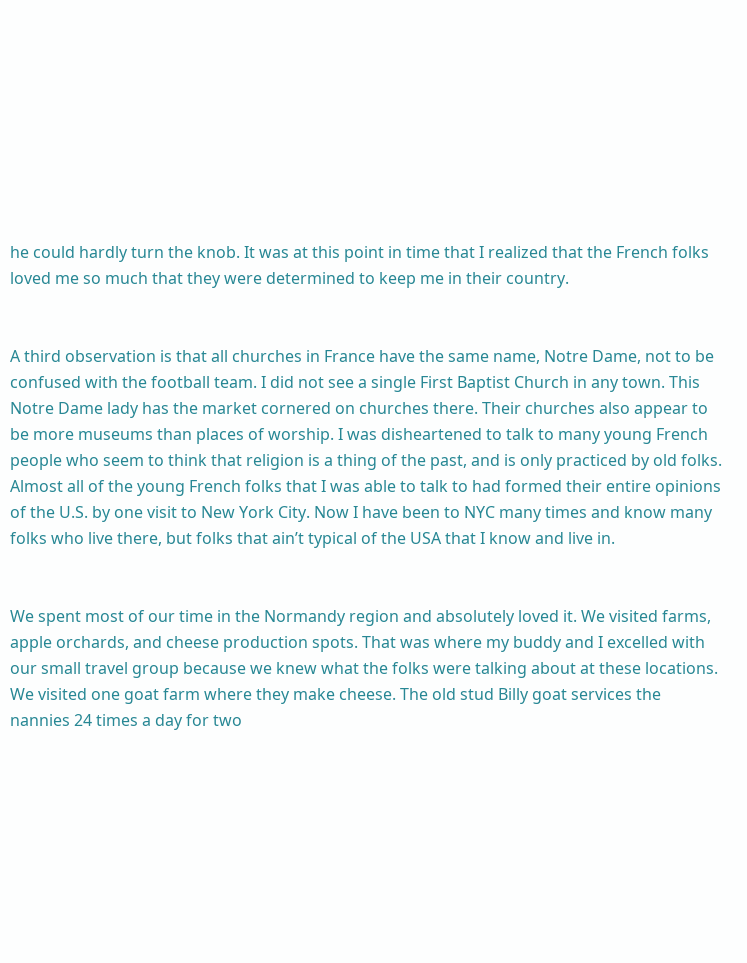he could hardly turn the knob. It was at this point in time that I realized that the French folks loved me so much that they were determined to keep me in their country.


A third observation is that all churches in France have the same name, Notre Dame, not to be confused with the football team. I did not see a single First Baptist Church in any town. This Notre Dame lady has the market cornered on churches there. Their churches also appear to be more museums than places of worship. I was disheartened to talk to many young French people who seem to think that religion is a thing of the past, and is only practiced by old folks. Almost all of the young French folks that I was able to talk to had formed their entire opinions of the U.S. by one visit to New York City. Now I have been to NYC many times and know many folks who live there, but folks that ain’t typical of the USA that I know and live in.


We spent most of our time in the Normandy region and absolutely loved it. We visited farms, apple orchards, and cheese production spots. That was where my buddy and I excelled with our small travel group because we knew what the folks were talking about at these locations. We visited one goat farm where they make cheese. The old stud Billy goat services the nannies 24 times a day for two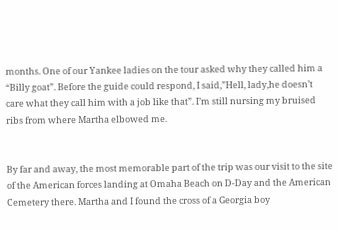months. One of our Yankee ladies on the tour asked why they called him a “Billy goat”. Before the guide could respond, I said,”Hell, lady,he doesn’t care what they call him with a job like that”. I’m still nursing my bruised ribs from where Martha elbowed me.


By far and away, the most memorable part of the trip was our visit to the site of the American forces landing at Omaha Beach on D-Day and the American Cemetery there. Martha and I found the cross of a Georgia boy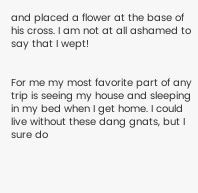and placed a flower at the base of his cross. I am not at all ashamed to say that I wept!


For me my most favorite part of any trip is seeing my house and sleeping in my bed when I get home. I could live without these dang gnats, but I sure do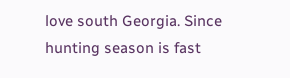love south Georgia. Since hunting season is fast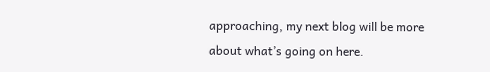approaching, my next blog will be more about what’s going on here.